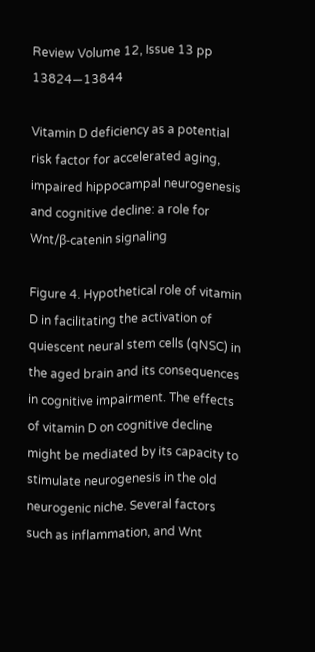Review Volume 12, Issue 13 pp 13824—13844

Vitamin D deficiency as a potential risk factor for accelerated aging, impaired hippocampal neurogenesis and cognitive decline: a role for Wnt/β-catenin signaling

Figure 4. Hypothetical role of vitamin D in facilitating the activation of quiescent neural stem cells (qNSC) in the aged brain and its consequences in cognitive impairment. The effects of vitamin D on cognitive decline might be mediated by its capacity to stimulate neurogenesis in the old neurogenic niche. Several factors such as inflammation, and Wnt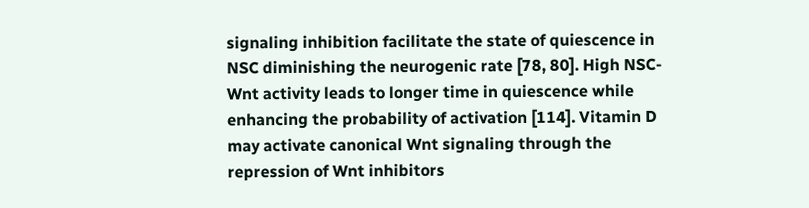signaling inhibition facilitate the state of quiescence in NSC diminishing the neurogenic rate [78, 80]. High NSC-Wnt activity leads to longer time in quiescence while enhancing the probability of activation [114]. Vitamin D may activate canonical Wnt signaling through the repression of Wnt inhibitors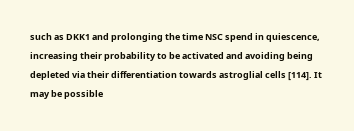such as DKK1 and prolonging the time NSC spend in quiescence, increasing their probability to be activated and avoiding being depleted via their differentiation towards astroglial cells [114]. It may be possible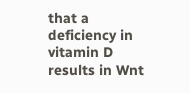that a deficiency in vitamin D results in Wnt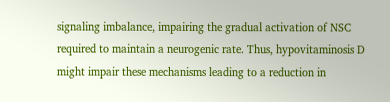signaling imbalance, impairing the gradual activation of NSC required to maintain a neurogenic rate. Thus, hypovitaminosis D might impair these mechanisms leading to a reduction in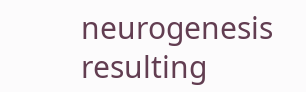neurogenesis resulting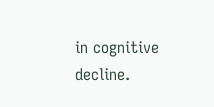in cognitive decline.